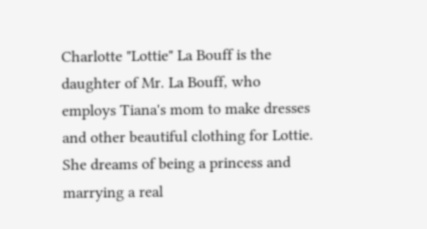Charlotte "Lottie" La Bouff is the daughter of Mr. La Bouff, who employs Tiana's mom to make dresses and other beautiful clothing for Lottie. She dreams of being a princess and marrying a real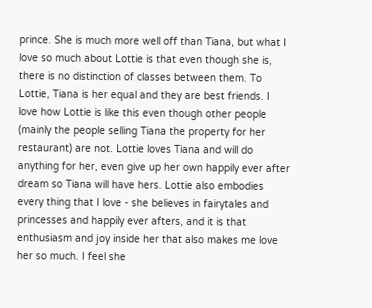prince. She is much more well off than Tiana, but what I love so much about Lottie is that even though she is, there is no distinction of classes between them. To Lottie, Tiana is her equal and they are best friends. I love how Lottie is like this even though other people (mainly the people selling Tiana the property for her restaurant) are not. Lottie loves Tiana and will do anything for her, even give up her own happily ever after dream so Tiana will have hers. Lottie also embodies every thing that I love - she believes in fairytales and princesses and happily ever afters, and it is that enthusiasm and joy inside her that also makes me love her so much. I feel she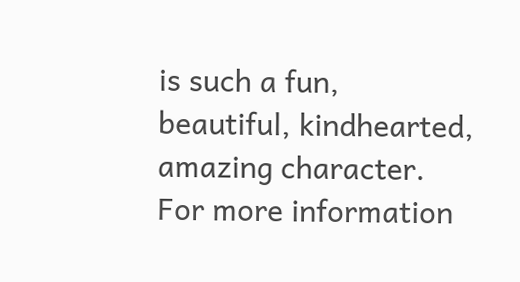is such a fun, beautiful, kindhearted, amazing character. For more information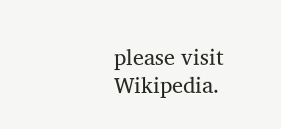please visit Wikipedia.